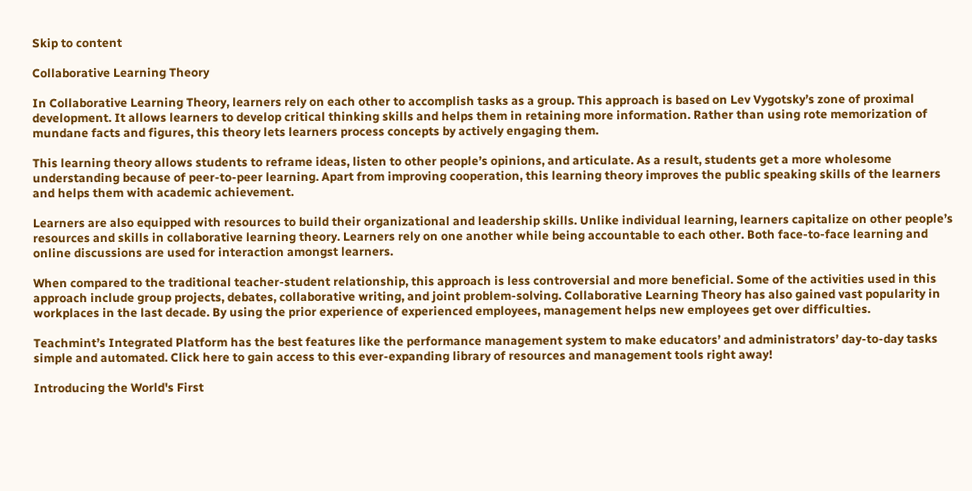Skip to content

Collaborative Learning Theory

In Collaborative Learning Theory, learners rely on each other to accomplish tasks as a group. This approach is based on Lev Vygotsky’s zone of proximal development. It allows learners to develop critical thinking skills and helps them in retaining more information. Rather than using rote memorization of mundane facts and figures, this theory lets learners process concepts by actively engaging them.

This learning theory allows students to reframe ideas, listen to other people’s opinions, and articulate. As a result, students get a more wholesome understanding because of peer-to-peer learning. Apart from improving cooperation, this learning theory improves the public speaking skills of the learners and helps them with academic achievement.

Learners are also equipped with resources to build their organizational and leadership skills. Unlike individual learning, learners capitalize on other people’s resources and skills in collaborative learning theory. Learners rely on one another while being accountable to each other. Both face-to-face learning and online discussions are used for interaction amongst learners.

When compared to the traditional teacher-student relationship, this approach is less controversial and more beneficial. Some of the activities used in this approach include group projects, debates, collaborative writing, and joint problem-solving. Collaborative Learning Theory has also gained vast popularity in workplaces in the last decade. By using the prior experience of experienced employees, management helps new employees get over difficulties.

Teachmint’s Integrated Platform has the best features like the performance management system to make educators’ and administrators’ day-to-day tasks simple and automated. Click here to gain access to this ever-expanding library of resources and management tools right away!

Introducing the World's First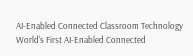AI-Enabled Connected Classroom Technology
World's First AI-Enabled Connected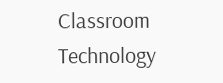Classroom Technology